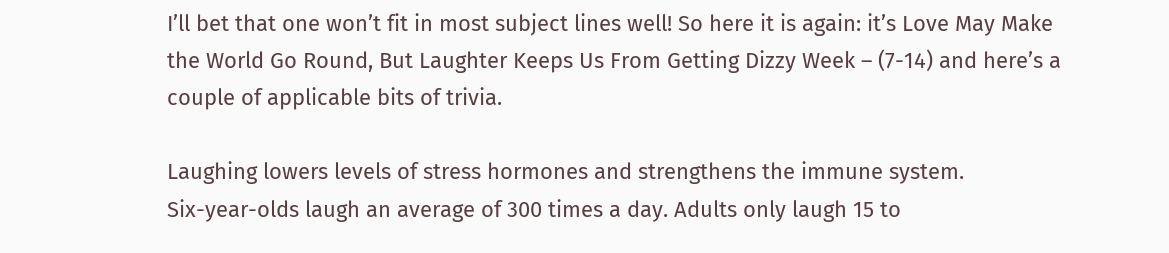I’ll bet that one won’t fit in most subject lines well! So here it is again: it’s Love May Make the World Go Round, But Laughter Keeps Us From Getting Dizzy Week – (7-14) and here’s a couple of applicable bits of trivia.

Laughing lowers levels of stress hormones and strengthens the immune system.
Six-year-olds laugh an average of 300 times a day. Adults only laugh 15 to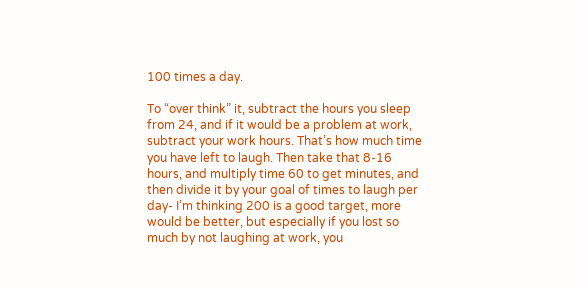100 times a day.

To “over think” it, subtract the hours you sleep from 24, and if it would be a problem at work, subtract your work hours. That’s how much time you have left to laugh. Then take that 8-16 hours, and multiply time 60 to get minutes, and then divide it by your goal of times to laugh per day- I’m thinking 200 is a good target, more would be better, but especially if you lost so much by not laughing at work, you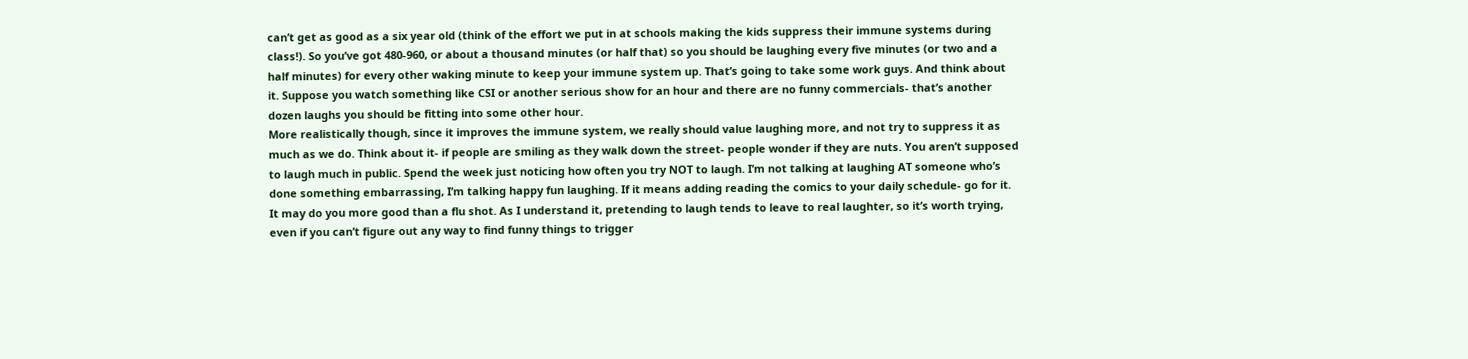can’t get as good as a six year old (think of the effort we put in at schools making the kids suppress their immune systems during class!). So you’ve got 480-960, or about a thousand minutes (or half that) so you should be laughing every five minutes (or two and a half minutes) for every other waking minute to keep your immune system up. That’s going to take some work guys. And think about it. Suppose you watch something like CSI or another serious show for an hour and there are no funny commercials- that’s another dozen laughs you should be fitting into some other hour.
More realistically though, since it improves the immune system, we really should value laughing more, and not try to suppress it as much as we do. Think about it- if people are smiling as they walk down the street- people wonder if they are nuts. You aren’t supposed to laugh much in public. Spend the week just noticing how often you try NOT to laugh. I’m not talking at laughing AT someone who’s done something embarrassing, I’m talking happy fun laughing. If it means adding reading the comics to your daily schedule- go for it. It may do you more good than a flu shot. As I understand it, pretending to laugh tends to leave to real laughter, so it’s worth trying, even if you can’t figure out any way to find funny things to trigger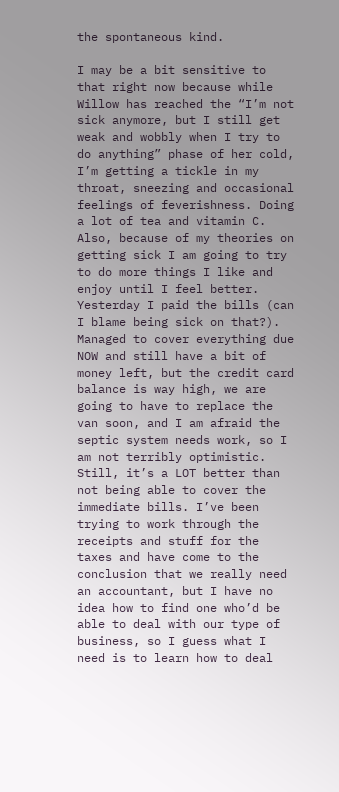the spontaneous kind.

I may be a bit sensitive to that right now because while Willow has reached the “I’m not sick anymore, but I still get weak and wobbly when I try to do anything” phase of her cold, I’m getting a tickle in my throat, sneezing and occasional feelings of feverishness. Doing a lot of tea and vitamin C. Also, because of my theories on getting sick I am going to try to do more things I like and enjoy until I feel better. Yesterday I paid the bills (can I blame being sick on that?). Managed to cover everything due NOW and still have a bit of money left, but the credit card balance is way high, we are going to have to replace the van soon, and I am afraid the septic system needs work, so I am not terribly optimistic. Still, it’s a LOT better than not being able to cover the immediate bills. I’ve been trying to work through the receipts and stuff for the taxes and have come to the conclusion that we really need an accountant, but I have no idea how to find one who’d be able to deal with our type of business, so I guess what I need is to learn how to deal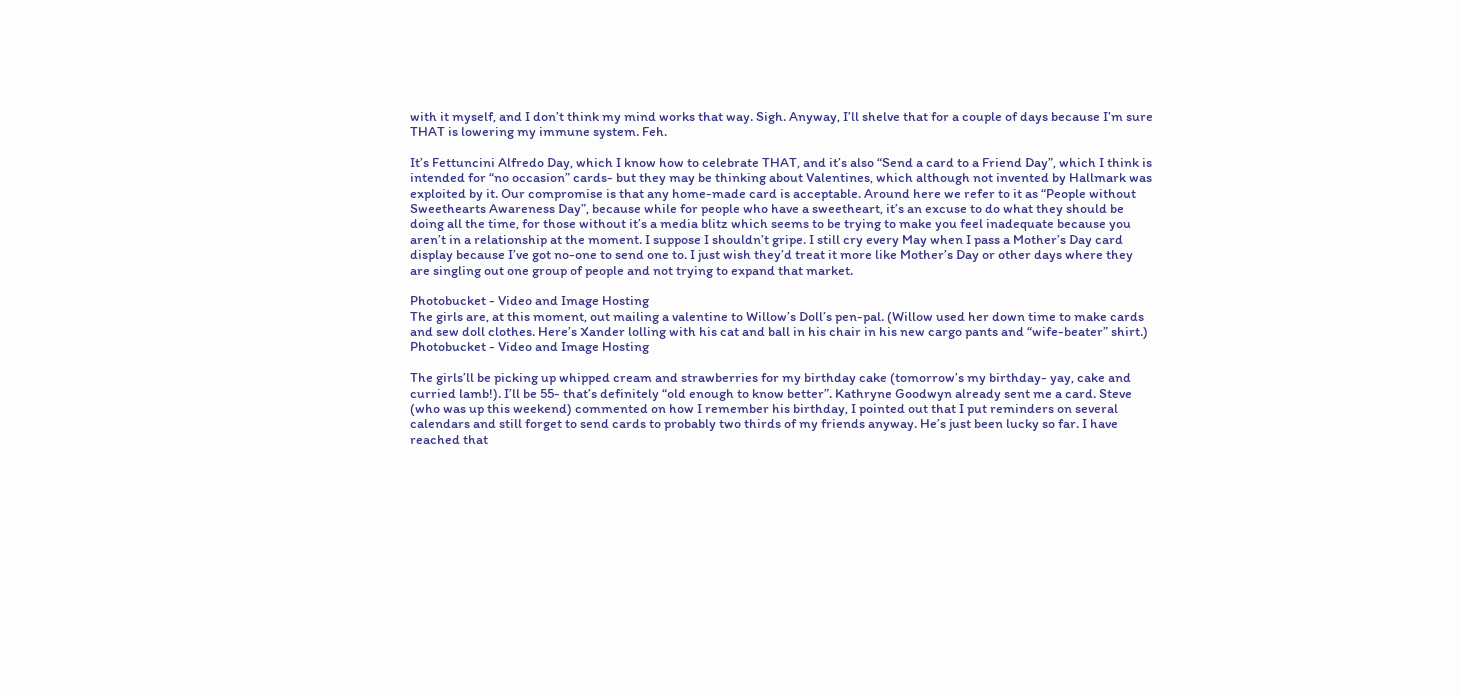with it myself, and I don’t think my mind works that way. Sigh. Anyway, I’ll shelve that for a couple of days because I’m sure THAT is lowering my immune system. Feh.

It’s Fettuncini Alfredo Day, which I know how to celebrate THAT, and it’s also “Send a card to a Friend Day”, which I think is intended for “no occasion” cards- but they may be thinking about Valentines, which although not invented by Hallmark was exploited by it. Our compromise is that any home-made card is acceptable. Around here we refer to it as “People without Sweethearts Awareness Day”, because while for people who have a sweetheart, it’s an excuse to do what they should be doing all the time, for those without it’s a media blitz which seems to be trying to make you feel inadequate because you aren’t in a relationship at the moment. I suppose I shouldn’t gripe. I still cry every May when I pass a Mother’s Day card display because I’ve got no-one to send one to. I just wish they’d treat it more like Mother’s Day or other days where they are singling out one group of people and not trying to expand that market.

Photobucket - Video and Image Hosting
The girls are, at this moment, out mailing a valentine to Willow’s Doll’s pen-pal. (Willow used her down time to make cards and sew doll clothes. Here’s Xander lolling with his cat and ball in his chair in his new cargo pants and “wife-beater” shirt.)
Photobucket - Video and Image Hosting

The girls’ll be picking up whipped cream and strawberries for my birthday cake (tomorrow’s my birthday- yay, cake and curried lamb!). I’ll be 55- that’s definitely “old enough to know better”. Kathryne Goodwyn already sent me a card. Steve (who was up this weekend) commented on how I remember his birthday, I pointed out that I put reminders on several calendars and still forget to send cards to probably two thirds of my friends anyway. He’s just been lucky so far. I have reached that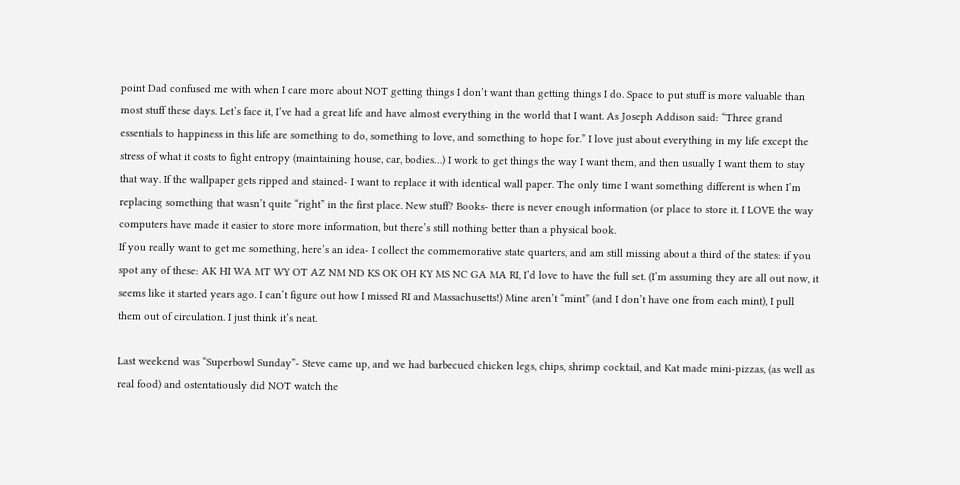point Dad confused me with when I care more about NOT getting things I don’t want than getting things I do. Space to put stuff is more valuable than most stuff these days. Let’s face it, I’ve had a great life and have almost everything in the world that I want. As Joseph Addison said: “Three grand essentials to happiness in this life are something to do, something to love, and something to hope for.” I love just about everything in my life except the stress of what it costs to fight entropy (maintaining house, car, bodies…) I work to get things the way I want them, and then usually I want them to stay that way. If the wallpaper gets ripped and stained- I want to replace it with identical wall paper. The only time I want something different is when I’m replacing something that wasn’t quite “right” in the first place. New stuff? Books- there is never enough information (or place to store it. I LOVE the way computers have made it easier to store more information, but there’s still nothing better than a physical book.
If you really want to get me something, here’s an idea- I collect the commemorative state quarters, and am still missing about a third of the states: if you spot any of these: AK HI WA MT WY OT AZ NM ND KS OK OH KY MS NC GA MA RI, I’d love to have the full set. (I’m assuming they are all out now, it seems like it started years ago. I can’t figure out how I missed RI and Massachusetts!) Mine aren’t “mint” (and I don’t have one from each mint), I pull them out of circulation. I just think it’s neat.

Last weekend was “Superbowl Sunday”- Steve came up, and we had barbecued chicken legs, chips, shrimp cocktail, and Kat made mini-pizzas, (as well as real food) and ostentatiously did NOT watch the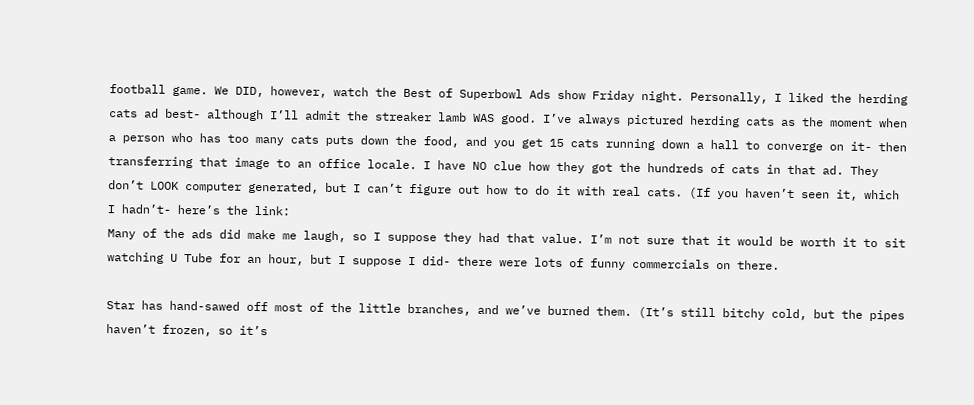football game. We DID, however, watch the Best of Superbowl Ads show Friday night. Personally, I liked the herding cats ad best- although I’ll admit the streaker lamb WAS good. I’ve always pictured herding cats as the moment when a person who has too many cats puts down the food, and you get 15 cats running down a hall to converge on it- then transferring that image to an office locale. I have NO clue how they got the hundreds of cats in that ad. They don’t LOOK computer generated, but I can’t figure out how to do it with real cats. (If you haven’t seen it, which I hadn’t- here’s the link:
Many of the ads did make me laugh, so I suppose they had that value. I’m not sure that it would be worth it to sit watching U Tube for an hour, but I suppose I did- there were lots of funny commercials on there.

Star has hand-sawed off most of the little branches, and we’ve burned them. (It’s still bitchy cold, but the pipes haven’t frozen, so it’s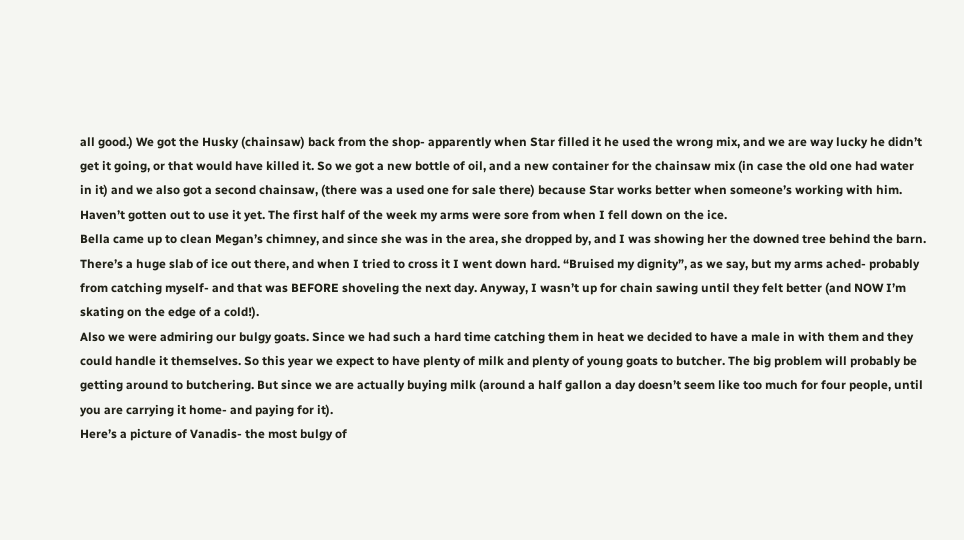all good.) We got the Husky (chainsaw) back from the shop- apparently when Star filled it he used the wrong mix, and we are way lucky he didn’t get it going, or that would have killed it. So we got a new bottle of oil, and a new container for the chainsaw mix (in case the old one had water in it) and we also got a second chainsaw, (there was a used one for sale there) because Star works better when someone’s working with him. Haven’t gotten out to use it yet. The first half of the week my arms were sore from when I fell down on the ice.
Bella came up to clean Megan’s chimney, and since she was in the area, she dropped by, and I was showing her the downed tree behind the barn. There’s a huge slab of ice out there, and when I tried to cross it I went down hard. “Bruised my dignity”, as we say, but my arms ached- probably from catching myself- and that was BEFORE shoveling the next day. Anyway, I wasn’t up for chain sawing until they felt better (and NOW I’m skating on the edge of a cold!).
Also we were admiring our bulgy goats. Since we had such a hard time catching them in heat we decided to have a male in with them and they could handle it themselves. So this year we expect to have plenty of milk and plenty of young goats to butcher. The big problem will probably be getting around to butchering. But since we are actually buying milk (around a half gallon a day doesn’t seem like too much for four people, until you are carrying it home- and paying for it).
Here’s a picture of Vanadis- the most bulgy of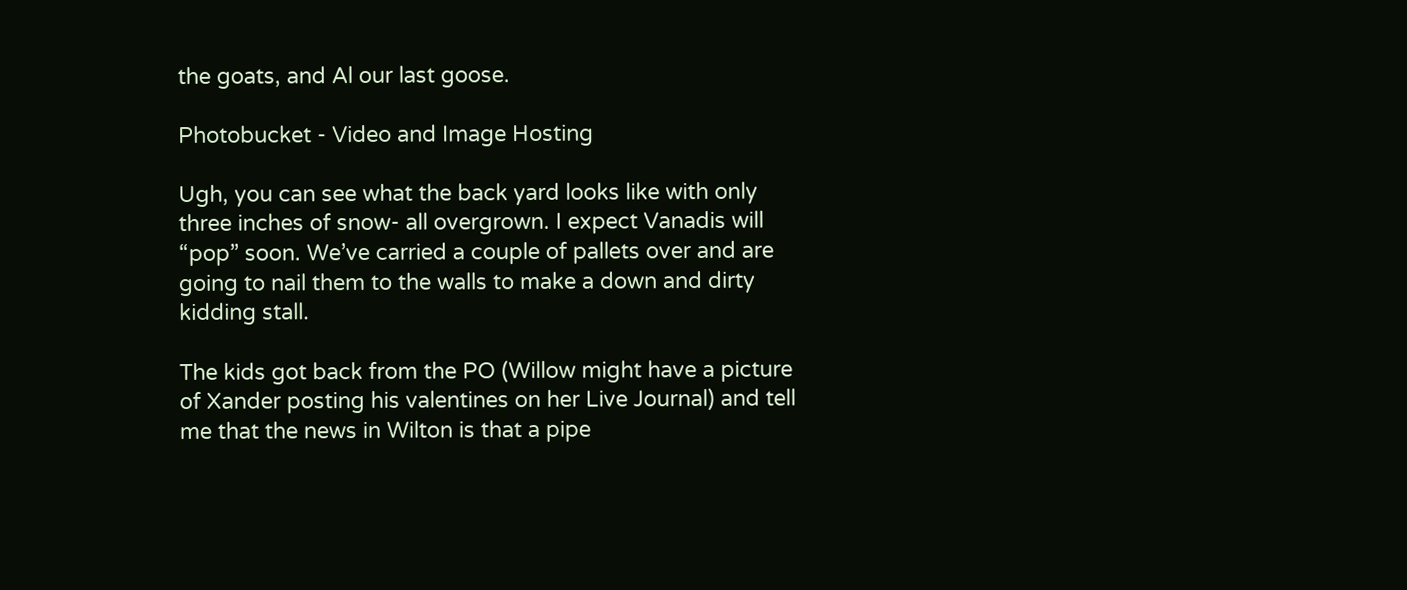the goats, and Al our last goose.

Photobucket - Video and Image Hosting

Ugh, you can see what the back yard looks like with only three inches of snow- all overgrown. I expect Vanadis will “pop” soon. We’ve carried a couple of pallets over and are going to nail them to the walls to make a down and dirty kidding stall.

The kids got back from the PO (Willow might have a picture of Xander posting his valentines on her Live Journal) and tell me that the news in Wilton is that a pipe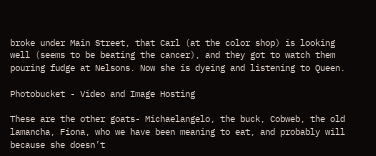broke under Main Street, that Carl (at the color shop) is looking well (seems to be beating the cancer), and they got to watch them pouring fudge at Nelsons. Now she is dyeing and listening to Queen.

Photobucket - Video and Image Hosting

These are the other goats- Michaelangelo, the buck, Cobweb, the old lamancha, Fiona, who we have been meaning to eat, and probably will because she doesn’t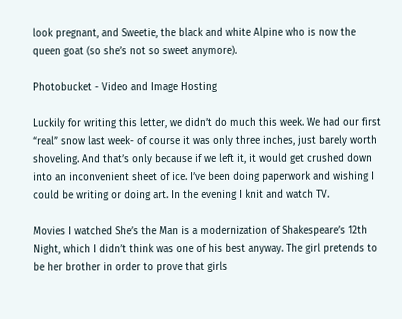look pregnant, and Sweetie, the black and white Alpine who is now the queen goat (so she’s not so sweet anymore).

Photobucket - Video and Image Hosting

Luckily for writing this letter, we didn’t do much this week. We had our first “real” snow last week- of course it was only three inches, just barely worth shoveling. And that’s only because if we left it, it would get crushed down into an inconvenient sheet of ice. I’ve been doing paperwork and wishing I could be writing or doing art. In the evening I knit and watch TV.

Movies I watched She’s the Man is a modernization of Shakespeare’s 12th Night, which I didn’t think was one of his best anyway. The girl pretends to be her brother in order to prove that girls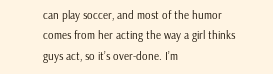can play soccer, and most of the humor comes from her acting the way a girl thinks guys act, so it’s over-done. I’m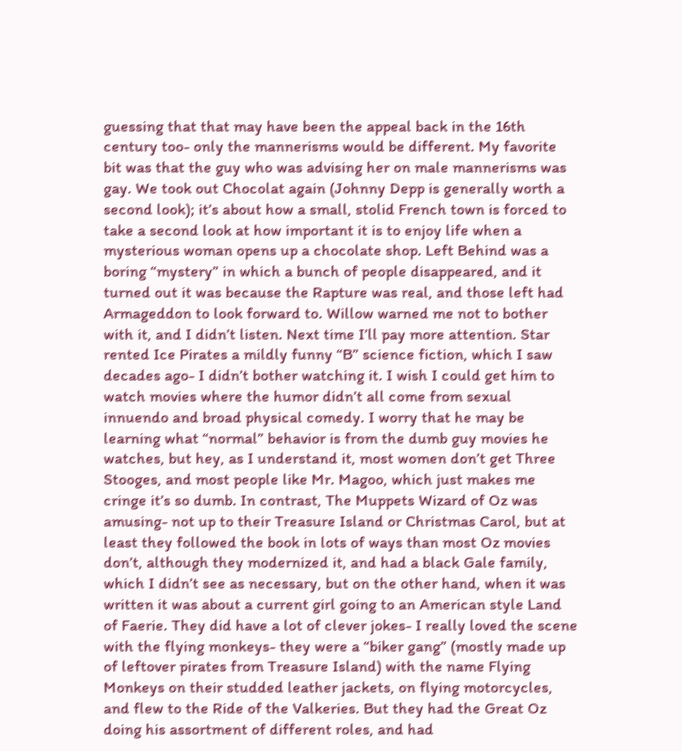guessing that that may have been the appeal back in the 16th century too- only the mannerisms would be different. My favorite bit was that the guy who was advising her on male mannerisms was gay. We took out Chocolat again (Johnny Depp is generally worth a second look); it’s about how a small, stolid French town is forced to take a second look at how important it is to enjoy life when a mysterious woman opens up a chocolate shop. Left Behind was a boring “mystery” in which a bunch of people disappeared, and it turned out it was because the Rapture was real, and those left had Armageddon to look forward to. Willow warned me not to bother with it, and I didn’t listen. Next time I’ll pay more attention. Star rented Ice Pirates a mildly funny “B” science fiction, which I saw decades ago- I didn’t bother watching it. I wish I could get him to watch movies where the humor didn’t all come from sexual innuendo and broad physical comedy. I worry that he may be learning what “normal” behavior is from the dumb guy movies he watches, but hey, as I understand it, most women don’t get Three Stooges, and most people like Mr. Magoo, which just makes me cringe it’s so dumb. In contrast, The Muppets Wizard of Oz was amusing- not up to their Treasure Island or Christmas Carol, but at least they followed the book in lots of ways than most Oz movies don’t, although they modernized it, and had a black Gale family, which I didn’t see as necessary, but on the other hand, when it was written it was about a current girl going to an American style Land of Faerie. They did have a lot of clever jokes- I really loved the scene with the flying monkeys- they were a “biker gang” (mostly made up of leftover pirates from Treasure Island) with the name Flying Monkeys on their studded leather jackets, on flying motorcycles, and flew to the Ride of the Valkeries. But they had the Great Oz doing his assortment of different roles, and had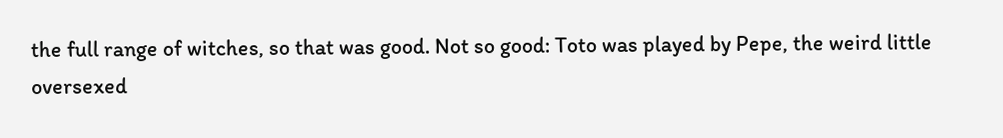the full range of witches, so that was good. Not so good: Toto was played by Pepe, the weird little oversexed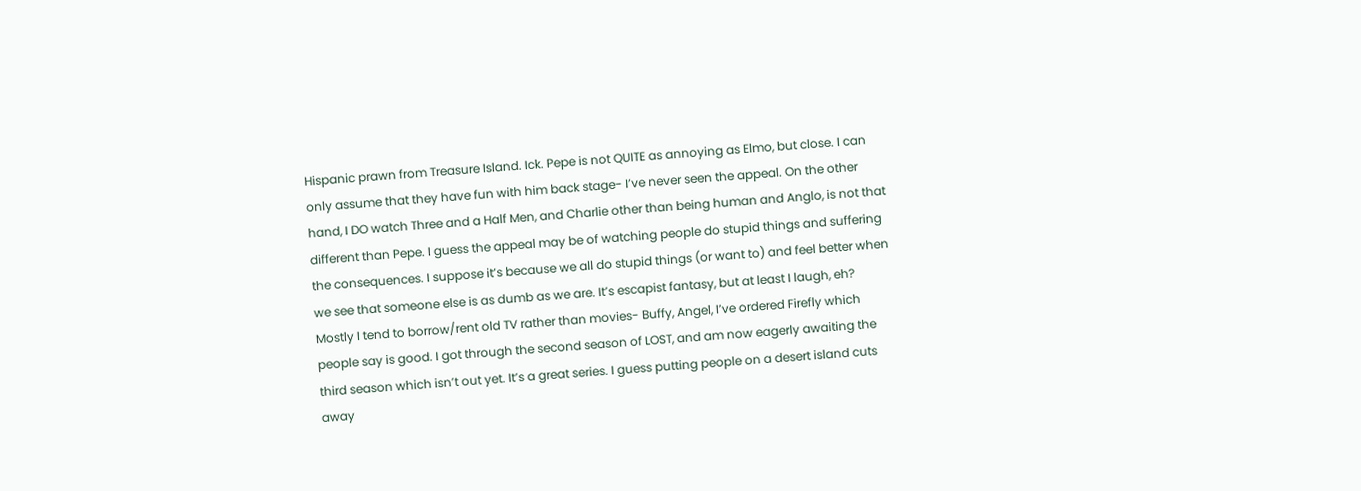Hispanic prawn from Treasure Island. Ick. Pepe is not QUITE as annoying as Elmo, but close. I can only assume that they have fun with him back stage- I’ve never seen the appeal. On the other hand, I DO watch Three and a Half Men, and Charlie other than being human and Anglo, is not that different than Pepe. I guess the appeal may be of watching people do stupid things and suffering the consequences. I suppose it’s because we all do stupid things (or want to) and feel better when we see that someone else is as dumb as we are. It’s escapist fantasy, but at least I laugh, eh?
Mostly I tend to borrow/rent old TV rather than movies- Buffy, Angel, I’ve ordered Firefly which people say is good. I got through the second season of LOST, and am now eagerly awaiting the third season which isn’t out yet. It’s a great series. I guess putting people on a desert island cuts away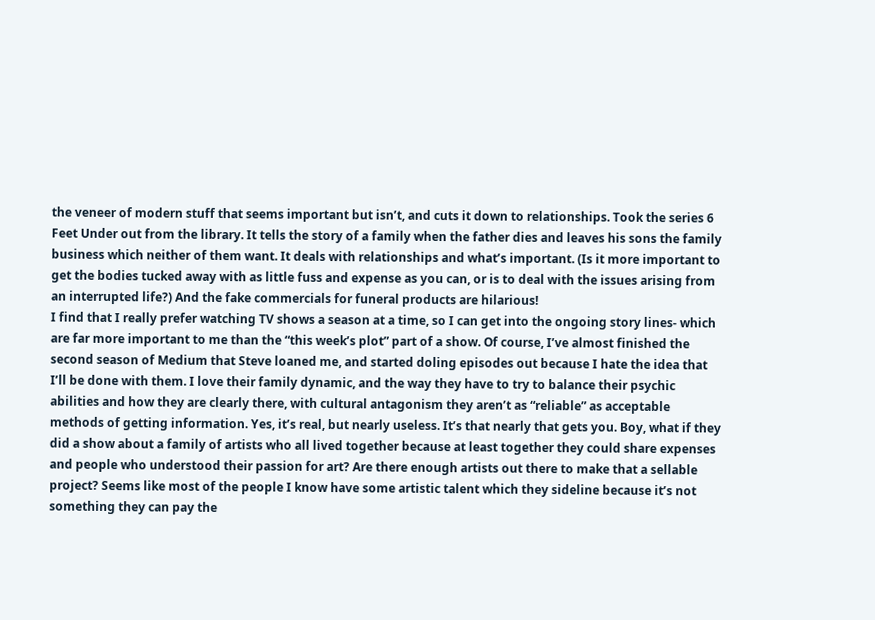the veneer of modern stuff that seems important but isn’t, and cuts it down to relationships. Took the series 6 Feet Under out from the library. It tells the story of a family when the father dies and leaves his sons the family business which neither of them want. It deals with relationships and what’s important. (Is it more important to get the bodies tucked away with as little fuss and expense as you can, or is to deal with the issues arising from an interrupted life?) And the fake commercials for funeral products are hilarious!
I find that I really prefer watching TV shows a season at a time, so I can get into the ongoing story lines- which are far more important to me than the “this week’s plot” part of a show. Of course, I’ve almost finished the second season of Medium that Steve loaned me, and started doling episodes out because I hate the idea that I’ll be done with them. I love their family dynamic, and the way they have to try to balance their psychic abilities and how they are clearly there, with cultural antagonism they aren’t as “reliable” as acceptable methods of getting information. Yes, it’s real, but nearly useless. It’s that nearly that gets you. Boy, what if they did a show about a family of artists who all lived together because at least together they could share expenses and people who understood their passion for art? Are there enough artists out there to make that a sellable project? Seems like most of the people I know have some artistic talent which they sideline because it’s not something they can pay the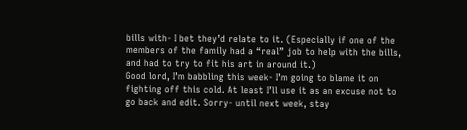bills with- I bet they’d relate to it. (Especially if one of the members of the family had a “real” job to help with the bills, and had to try to fit his art in around it.)
Good lord, I’m babbling this week- I’m going to blame it on fighting off this cold. At least I’ll use it as an excuse not to go back and edit. Sorry- until next week, stay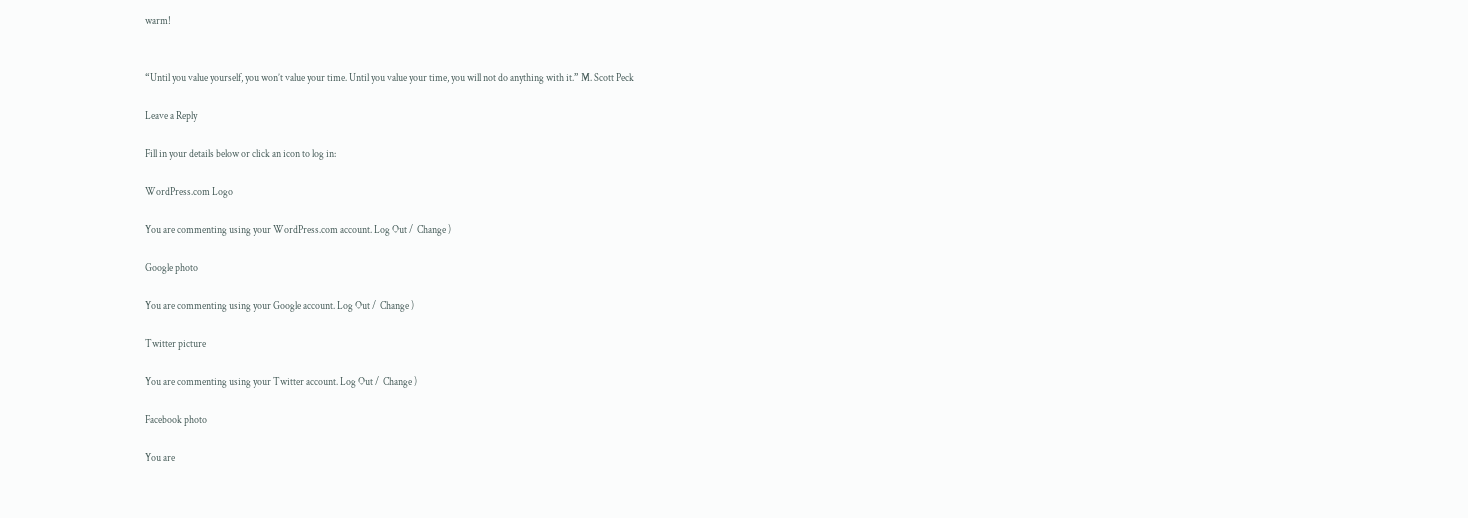warm!


“Until you value yourself, you won’t value your time. Until you value your time, you will not do anything with it.” M. Scott Peck

Leave a Reply

Fill in your details below or click an icon to log in:

WordPress.com Logo

You are commenting using your WordPress.com account. Log Out /  Change )

Google photo

You are commenting using your Google account. Log Out /  Change )

Twitter picture

You are commenting using your Twitter account. Log Out /  Change )

Facebook photo

You are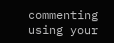commenting using your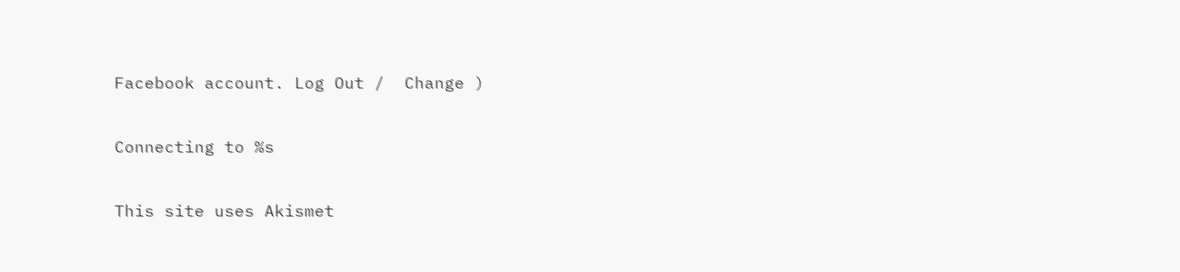Facebook account. Log Out /  Change )

Connecting to %s

This site uses Akismet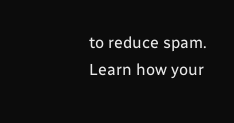to reduce spam. Learn how your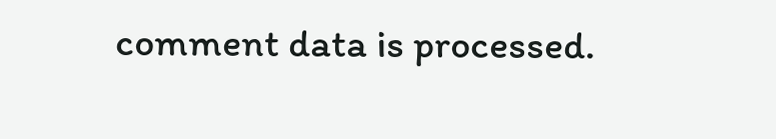comment data is processed.